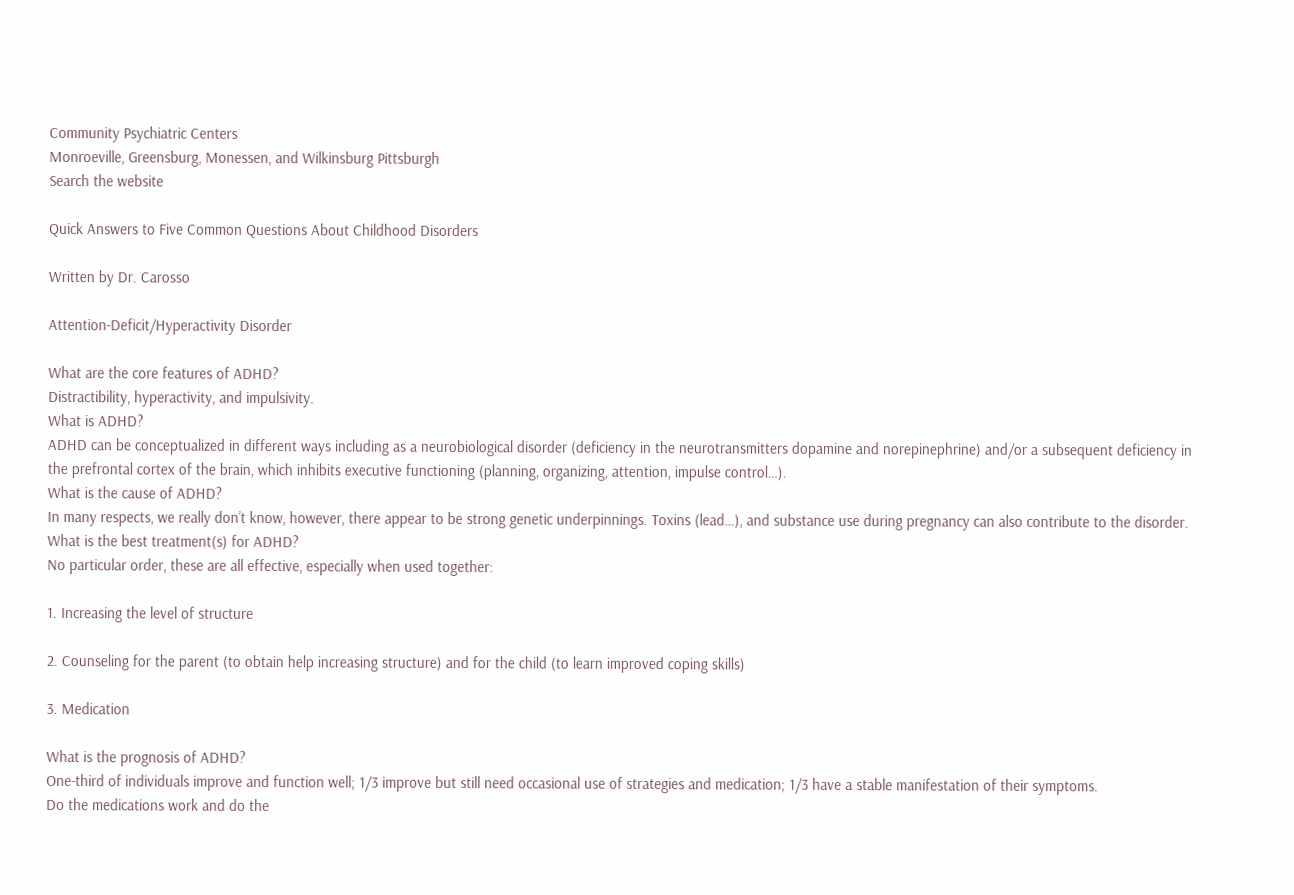Community Psychiatric Centers
Monroeville, Greensburg, Monessen, and Wilkinsburg Pittsburgh
Search the website

Quick Answers to Five Common Questions About Childhood Disorders

Written by Dr. Carosso

Attention-Deficit/Hyperactivity Disorder

What are the core features of ADHD?
Distractibility, hyperactivity, and impulsivity.
What is ADHD?
ADHD can be conceptualized in different ways including as a neurobiological disorder (deficiency in the neurotransmitters dopamine and norepinephrine) and/or a subsequent deficiency in the prefrontal cortex of the brain, which inhibits executive functioning (planning, organizing, attention, impulse control…).
What is the cause of ADHD?
In many respects, we really don’t know, however, there appear to be strong genetic underpinnings. Toxins (lead…), and substance use during pregnancy can also contribute to the disorder.
What is the best treatment(s) for ADHD?
No particular order, these are all effective, especially when used together:

1. Increasing the level of structure

2. Counseling for the parent (to obtain help increasing structure) and for the child (to learn improved coping skills)

3. Medication

What is the prognosis of ADHD?
One-third of individuals improve and function well; 1/3 improve but still need occasional use of strategies and medication; 1/3 have a stable manifestation of their symptoms.
Do the medications work and do the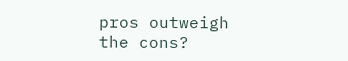pros outweigh the cons?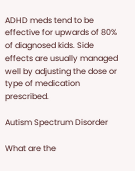ADHD meds tend to be effective for upwards of 80% of diagnosed kids. Side effects are usually managed well by adjusting the dose or type of medication prescribed.

Autism Spectrum Disorder

What are the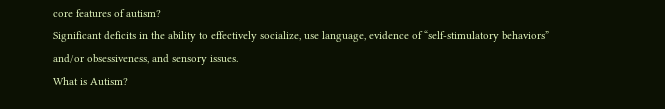core features of autism?
Significant deficits in the ability to effectively socialize, use language, evidence of “self-stimulatory behaviors” and/or obsessiveness, and sensory issues.
What is Autism?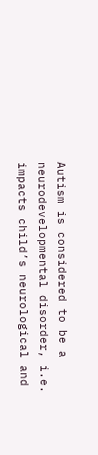Autism is considered to be a neurodevelopmental disorder, i.e. impacts child’s neurological and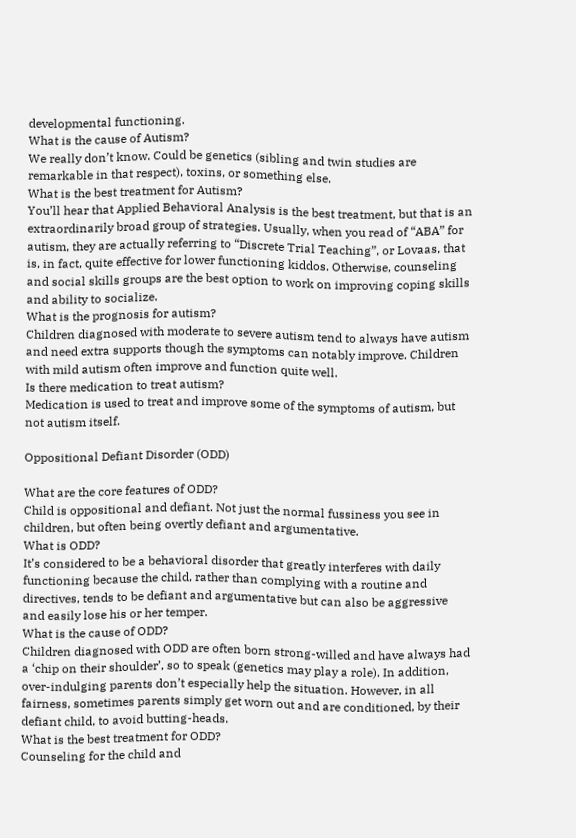developmental functioning.
What is the cause of Autism?
We really don’t know. Could be genetics (sibling and twin studies are remarkable in that respect), toxins, or something else.
What is the best treatment for Autism?
You’ll hear that Applied Behavioral Analysis is the best treatment, but that is an extraordinarily broad group of strategies. Usually, when you read of “ABA” for autism, they are actually referring to “Discrete Trial Teaching”, or Lovaas, that is, in fact, quite effective for lower functioning kiddos. Otherwise, counseling and social skills groups are the best option to work on improving coping skills and ability to socialize.
What is the prognosis for autism?
Children diagnosed with moderate to severe autism tend to always have autism and need extra supports though the symptoms can notably improve. Children with mild autism often improve and function quite well.
Is there medication to treat autism?
Medication is used to treat and improve some of the symptoms of autism, but not autism itself.

Oppositional Defiant Disorder (ODD)

What are the core features of ODD?
Child is oppositional and defiant. Not just the normal fussiness you see in children, but often being overtly defiant and argumentative.
What is ODD?
It’s considered to be a behavioral disorder that greatly interferes with daily functioning because the child, rather than complying with a routine and directives, tends to be defiant and argumentative but can also be aggressive and easily lose his or her temper.
What is the cause of ODD?
Children diagnosed with ODD are often born strong-willed and have always had a ‘chip on their shoulder’, so to speak (genetics may play a role). In addition, over-indulging parents don’t especially help the situation. However, in all fairness, sometimes parents simply get worn out and are conditioned, by their defiant child, to avoid butting-heads.
What is the best treatment for ODD?
Counseling for the child and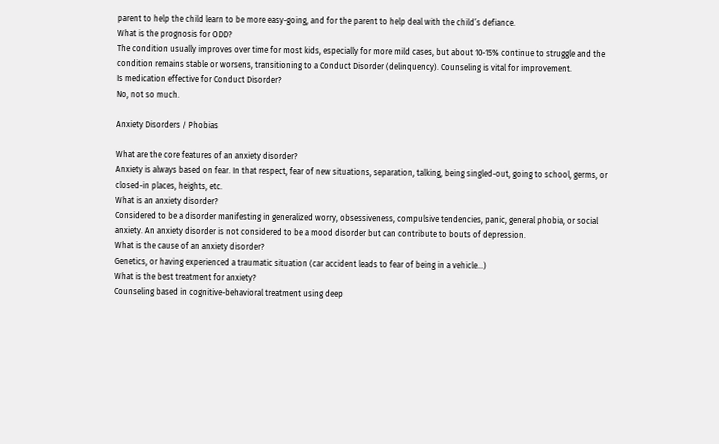parent to help the child learn to be more easy-going, and for the parent to help deal with the child’s defiance.
What is the prognosis for ODD?
The condition usually improves over time for most kids, especially for more mild cases, but about 10-15% continue to struggle and the condition remains stable or worsens, transitioning to a Conduct Disorder (delinquency). Counseling is vital for improvement.
Is medication effective for Conduct Disorder?
No, not so much.

Anxiety Disorders / Phobias

What are the core features of an anxiety disorder?
Anxiety is always based on fear. In that respect, fear of new situations, separation, talking, being singled-out, going to school, germs, or closed-in places, heights, etc.
What is an anxiety disorder?
Considered to be a disorder manifesting in generalized worry, obsessiveness, compulsive tendencies, panic, general phobia, or social anxiety. An anxiety disorder is not considered to be a mood disorder but can contribute to bouts of depression.
What is the cause of an anxiety disorder?
Genetics, or having experienced a traumatic situation (car accident leads to fear of being in a vehicle…)
What is the best treatment for anxiety?
Counseling based in cognitive-behavioral treatment using deep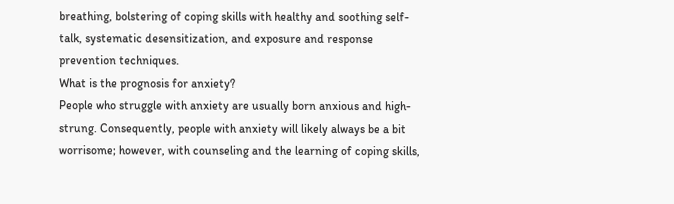breathing, bolstering of coping skills with healthy and soothing self-talk, systematic desensitization, and exposure and response prevention techniques.
What is the prognosis for anxiety?
People who struggle with anxiety are usually born anxious and high-strung. Consequently, people with anxiety will likely always be a bit worrisome; however, with counseling and the learning of coping skills,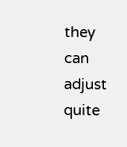they can adjust quite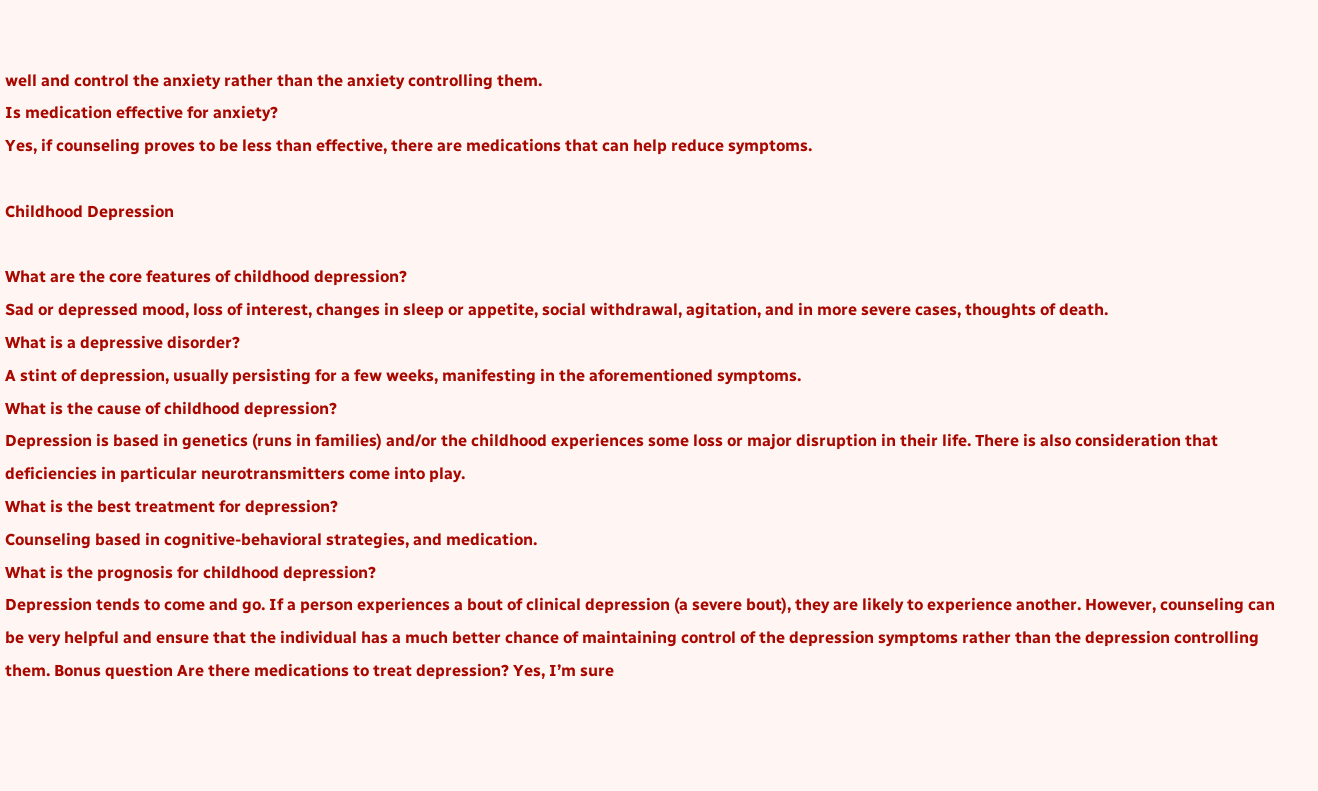well and control the anxiety rather than the anxiety controlling them.
Is medication effective for anxiety?
Yes, if counseling proves to be less than effective, there are medications that can help reduce symptoms.

Childhood Depression

What are the core features of childhood depression?
Sad or depressed mood, loss of interest, changes in sleep or appetite, social withdrawal, agitation, and in more severe cases, thoughts of death.
What is a depressive disorder?
A stint of depression, usually persisting for a few weeks, manifesting in the aforementioned symptoms.
What is the cause of childhood depression?
Depression is based in genetics (runs in families) and/or the childhood experiences some loss or major disruption in their life. There is also consideration that deficiencies in particular neurotransmitters come into play.
What is the best treatment for depression?
Counseling based in cognitive-behavioral strategies, and medication.
What is the prognosis for childhood depression?
Depression tends to come and go. If a person experiences a bout of clinical depression (a severe bout), they are likely to experience another. However, counseling can be very helpful and ensure that the individual has a much better chance of maintaining control of the depression symptoms rather than the depression controlling them. Bonus question Are there medications to treat depression? Yes, I’m sure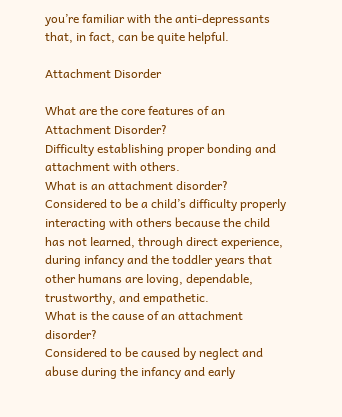you’re familiar with the anti-depressants that, in fact, can be quite helpful.

Attachment Disorder

What are the core features of an Attachment Disorder?
Difficulty establishing proper bonding and attachment with others.
What is an attachment disorder?
Considered to be a child’s difficulty properly interacting with others because the child has not learned, through direct experience, during infancy and the toddler years that other humans are loving, dependable, trustworthy, and empathetic.
What is the cause of an attachment disorder?
Considered to be caused by neglect and abuse during the infancy and early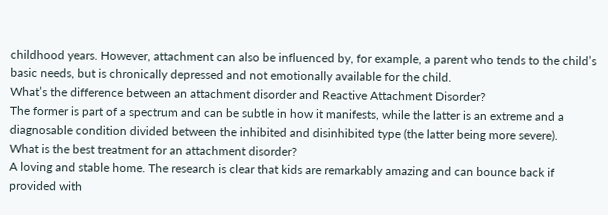childhood years. However, attachment can also be influenced by, for example, a parent who tends to the child’s basic needs, but is chronically depressed and not emotionally available for the child.
What’s the difference between an attachment disorder and Reactive Attachment Disorder?
The former is part of a spectrum and can be subtle in how it manifests, while the latter is an extreme and a diagnosable condition divided between the inhibited and disinhibited type (the latter being more severe).
What is the best treatment for an attachment disorder?
A loving and stable home. The research is clear that kids are remarkably amazing and can bounce back if provided with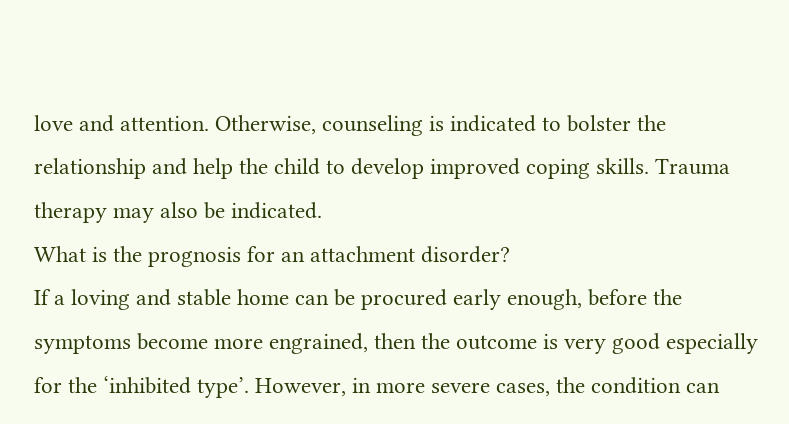love and attention. Otherwise, counseling is indicated to bolster the relationship and help the child to develop improved coping skills. Trauma therapy may also be indicated.
What is the prognosis for an attachment disorder?
If a loving and stable home can be procured early enough, before the symptoms become more engrained, then the outcome is very good especially for the ‘inhibited type’. However, in more severe cases, the condition can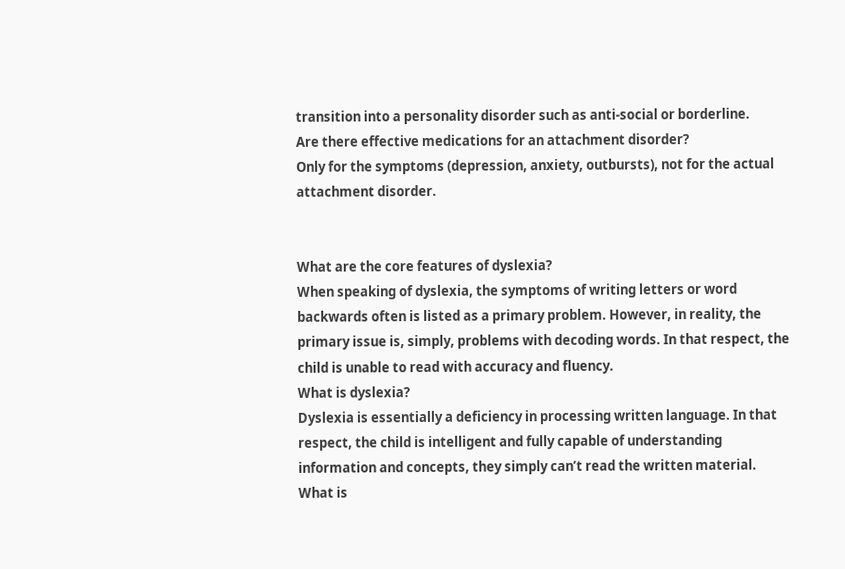transition into a personality disorder such as anti-social or borderline.
Are there effective medications for an attachment disorder?
Only for the symptoms (depression, anxiety, outbursts), not for the actual attachment disorder.


What are the core features of dyslexia?
When speaking of dyslexia, the symptoms of writing letters or word backwards often is listed as a primary problem. However, in reality, the primary issue is, simply, problems with decoding words. In that respect, the child is unable to read with accuracy and fluency.
What is dyslexia?
Dyslexia is essentially a deficiency in processing written language. In that respect, the child is intelligent and fully capable of understanding information and concepts, they simply can’t read the written material.
What is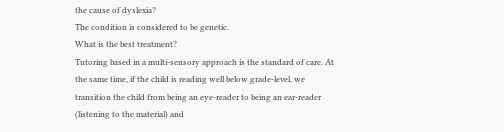the cause of dyslexia?
The condition is considered to be genetic.
What is the best treatment?
Tutoring based in a multi-sensory approach is the standard of care. At the same time, if the child is reading well below grade-level, we transition the child from being an eye-reader to being an ear-reader (listening to the material) and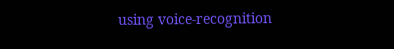using voice-recognition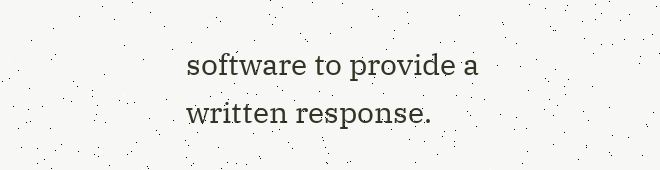software to provide a written response.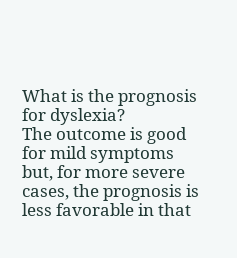What is the prognosis for dyslexia?
The outcome is good for mild symptoms but, for more severe cases, the prognosis is less favorable in that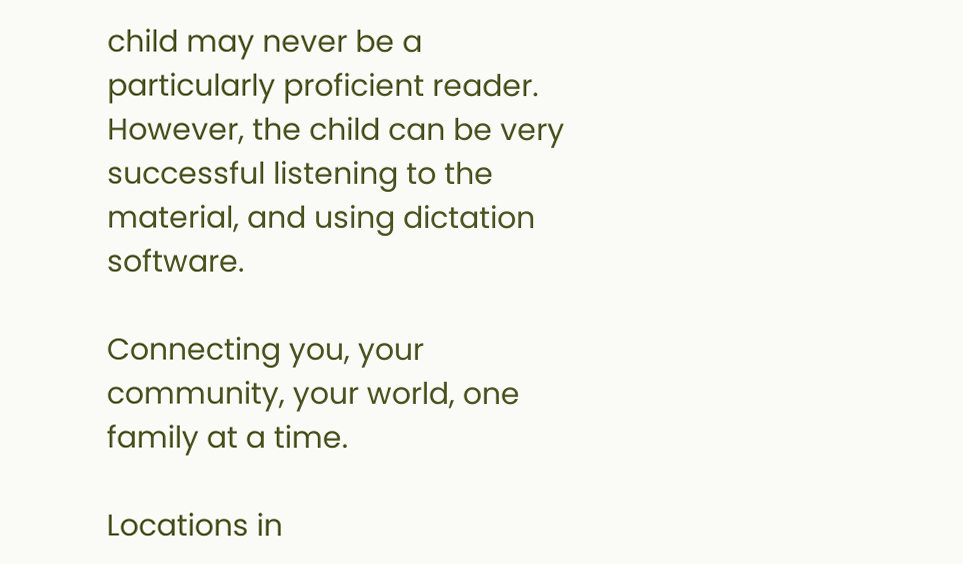child may never be a particularly proficient reader. However, the child can be very successful listening to the material, and using dictation software.

Connecting you, your community, your world, one family at a time.

Locations in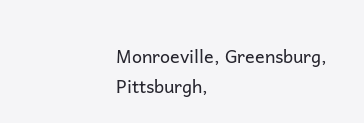Monroeville, Greensburg, Pittsburgh,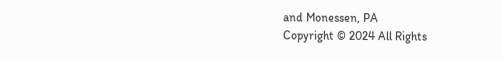and Monessen, PA
Copyright © 2024 All Rights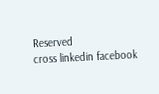Reserved
cross linkedin facebook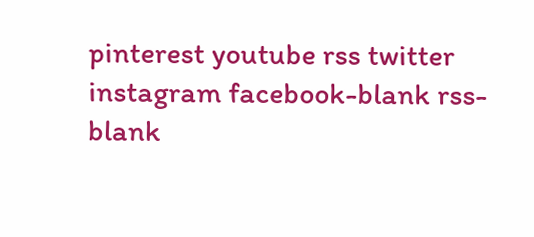pinterest youtube rss twitter instagram facebook-blank rss-blank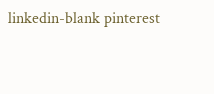linkedin-blank pinterest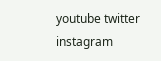youtube twitter instagram